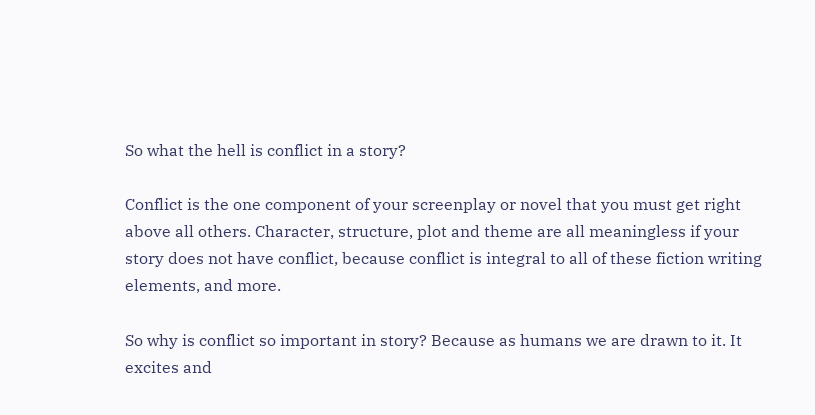So what the hell is conflict in a story?

Conflict is the one component of your screenplay or novel that you must get right above all others. Character, structure, plot and theme are all meaningless if your story does not have conflict, because conflict is integral to all of these fiction writing elements, and more.

So why is conflict so important in story? Because as humans we are drawn to it. It excites and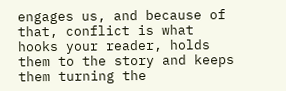engages us, and because of that, conflict is what hooks your reader, holds them to the story and keeps them turning the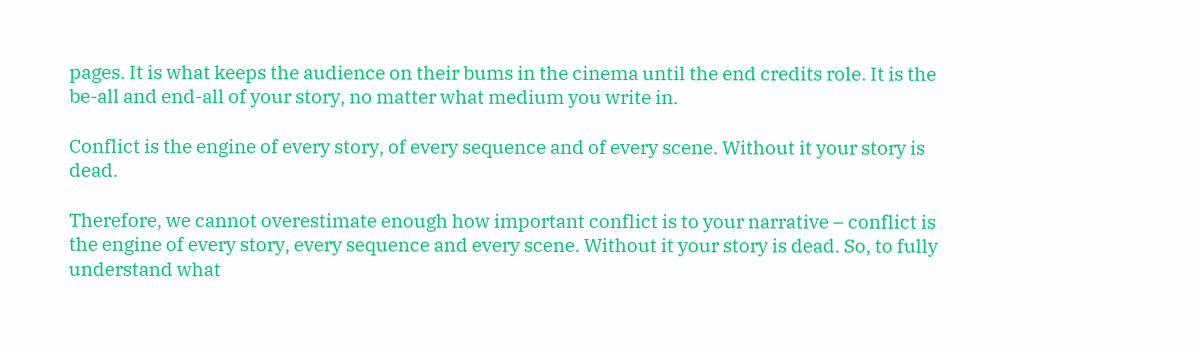pages. It is what keeps the audience on their bums in the cinema until the end credits role. It is the be-all and end-all of your story, no matter what medium you write in.

Conflict is the engine of every story, of every sequence and of every scene. Without it your story is dead.

Therefore, we cannot overestimate enough how important conflict is to your narrative – conflict is the engine of every story, every sequence and every scene. Without it your story is dead. So, to fully understand what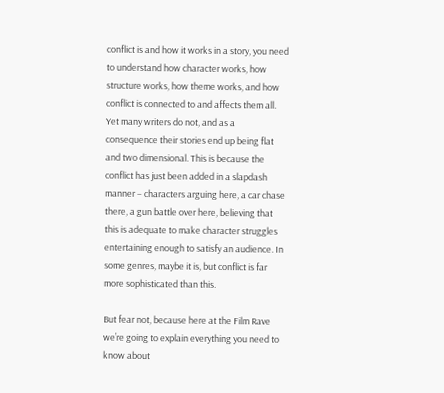conflict is and how it works in a story, you need to understand how character works, how structure works, how theme works, and how conflict is connected to and affects them all. Yet many writers do not, and as a consequence their stories end up being flat and two dimensional. This is because the conflict has just been added in a slapdash manner – characters arguing here, a car chase there, a gun battle over here, believing that this is adequate to make character struggles entertaining enough to satisfy an audience. In some genres, maybe it is, but conflict is far more sophisticated than this.

But fear not, because here at the Film Rave we’re going to explain everything you need to know about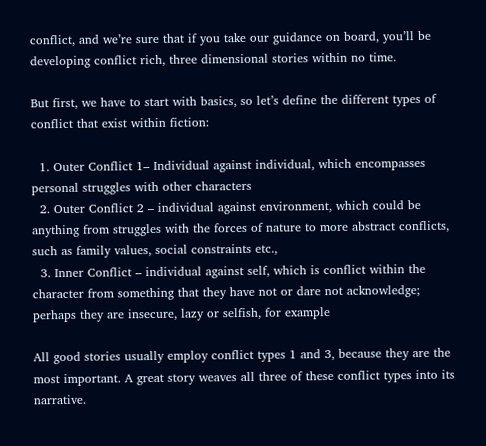conflict, and we’re sure that if you take our guidance on board, you’ll be developing conflict rich, three dimensional stories within no time.

But first, we have to start with basics, so let’s define the different types of conflict that exist within fiction:

  1. Outer Conflict 1– Individual against individual, which encompasses personal struggles with other characters
  2. Outer Conflict 2 – individual against environment, which could be anything from struggles with the forces of nature to more abstract conflicts, such as family values, social constraints etc.,
  3. Inner Conflict – individual against self, which is conflict within the character from something that they have not or dare not acknowledge; perhaps they are insecure, lazy or selfish, for example

All good stories usually employ conflict types 1 and 3, because they are the most important. A great story weaves all three of these conflict types into its narrative.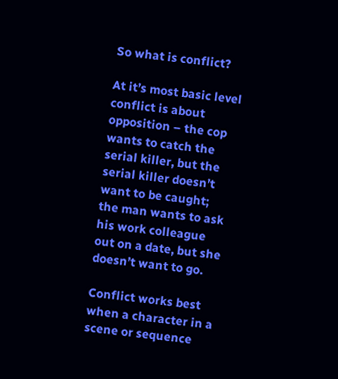So what is conflict?

At it’s most basic level conflict is about opposition – the cop wants to catch the serial killer, but the serial killer doesn’t want to be caught; the man wants to ask his work colleague out on a date, but she doesn’t want to go.

Conflict works best when a character in a scene or sequence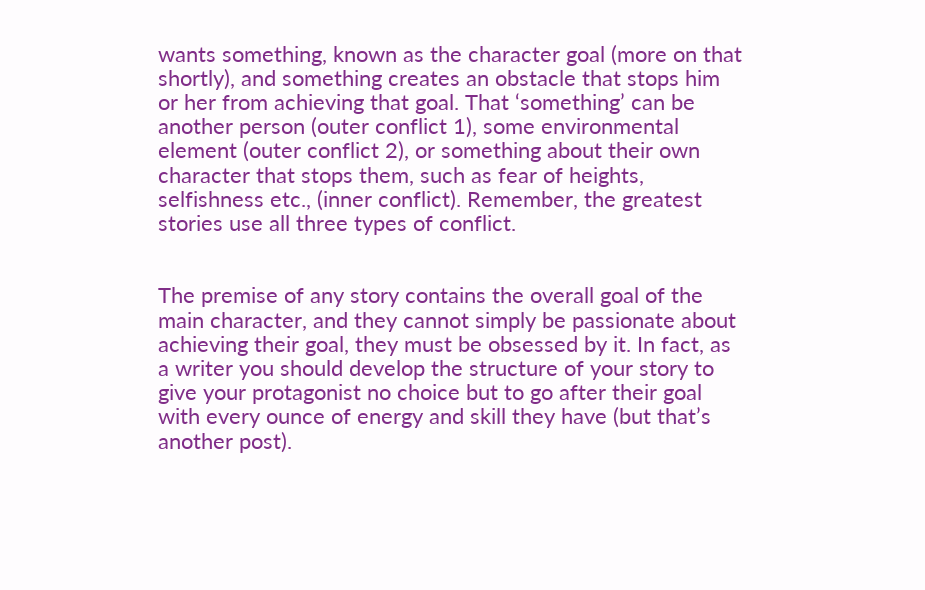wants something, known as the character goal (more on that shortly), and something creates an obstacle that stops him or her from achieving that goal. That ‘something’ can be another person (outer conflict 1), some environmental element (outer conflict 2), or something about their own character that stops them, such as fear of heights, selfishness etc., (inner conflict). Remember, the greatest stories use all three types of conflict.


The premise of any story contains the overall goal of the main character, and they cannot simply be passionate about achieving their goal, they must be obsessed by it. In fact, as a writer you should develop the structure of your story to give your protagonist no choice but to go after their goal with every ounce of energy and skill they have (but that’s another post).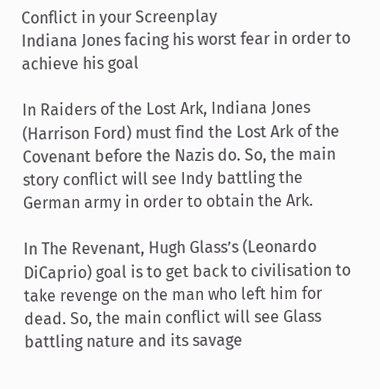Conflict in your Screenplay
Indiana Jones facing his worst fear in order to achieve his goal

In Raiders of the Lost Ark, Indiana Jones (Harrison Ford) must find the Lost Ark of the Covenant before the Nazis do. So, the main story conflict will see Indy battling the German army in order to obtain the Ark.

In The Revenant, Hugh Glass’s (Leonardo DiCaprio) goal is to get back to civilisation to take revenge on the man who left him for dead. So, the main conflict will see Glass battling nature and its savage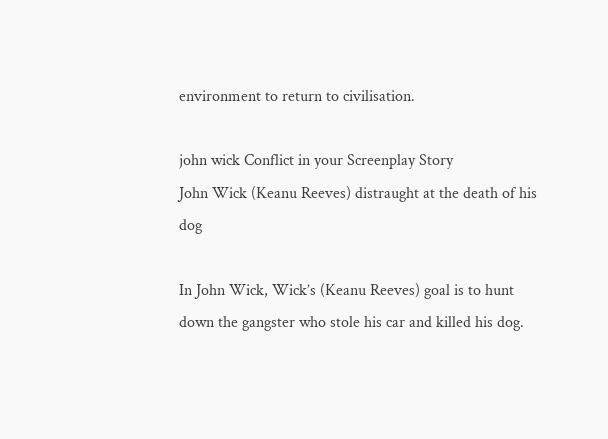environment to return to civilisation.

john wick Conflict in your Screenplay Story
John Wick (Keanu Reeves) distraught at the death of his dog

In John Wick, Wick’s (Keanu Reeves) goal is to hunt down the gangster who stole his car and killed his dog.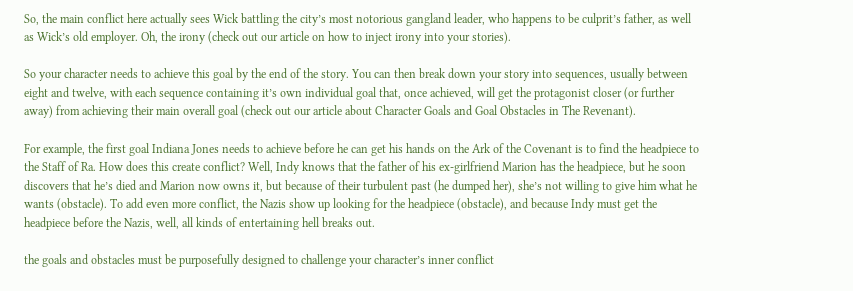So, the main conflict here actually sees Wick battling the city’s most notorious gangland leader, who happens to be culprit’s father, as well as Wick’s old employer. Oh, the irony (check out our article on how to inject irony into your stories).

So your character needs to achieve this goal by the end of the story. You can then break down your story into sequences, usually between eight and twelve, with each sequence containing it’s own individual goal that, once achieved, will get the protagonist closer (or further away) from achieving their main overall goal (check out our article about Character Goals and Goal Obstacles in The Revenant).

For example, the first goal Indiana Jones needs to achieve before he can get his hands on the Ark of the Covenant is to find the headpiece to the Staff of Ra. How does this create conflict? Well, Indy knows that the father of his ex-girlfriend Marion has the headpiece, but he soon discovers that he’s died and Marion now owns it, but because of their turbulent past (he dumped her), she’s not willing to give him what he wants (obstacle). To add even more conflict, the Nazis show up looking for the headpiece (obstacle), and because Indy must get the headpiece before the Nazis, well, all kinds of entertaining hell breaks out.

the goals and obstacles must be purposefully designed to challenge your character’s inner conflict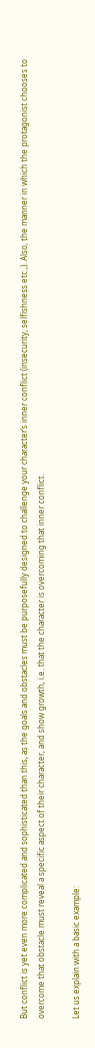But conflict is yet even more complicated and sophisticated than this, as the goals and obstacles must be purposefully designed to challenge your character’s inner conflict (insecurity, selfishness etc.,). Also, the manner in which the protagonist chooses to overcome that obstacle must reveal a specific aspect of their character, and show growth, i.e. that the character is overcoming that inner conflict.

Let us explain with a basic example: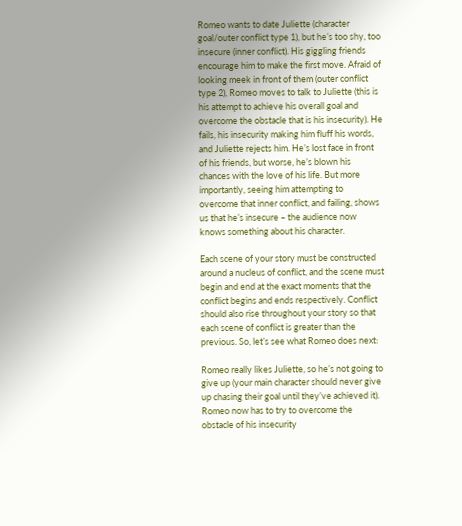Romeo wants to date Juliette (character goal/outer conflict type 1), but he’s too shy, too insecure (inner conflict). His giggling friends encourage him to make the first move. Afraid of looking meek in front of them (outer conflict type 2), Romeo moves to talk to Juliette (this is his attempt to achieve his overall goal and overcome the obstacle that is his insecurity). He fails, his insecurity making him fluff his words, and Juliette rejects him. He’s lost face in front of his friends, but worse, he’s blown his chances with the love of his life. But more importantly, seeing him attempting to overcome that inner conflict, and failing, shows us that he’s insecure – the audience now knows something about his character.

Each scene of your story must be constructed around a nucleus of conflict, and the scene must begin and end at the exact moments that the conflict begins and ends respectively. Conflict should also rise throughout your story so that each scene of conflict is greater than the previous. So, let’s see what Romeo does next:

Romeo really likes Juliette, so he’s not going to give up (your main character should never give up chasing their goal until they’ve achieved it). Romeo now has to try to overcome the obstacle of his insecurity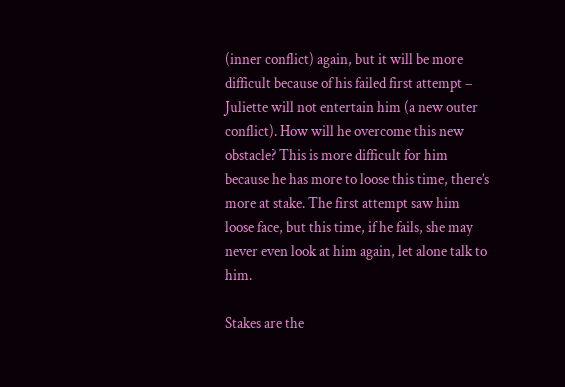(inner conflict) again, but it will be more difficult because of his failed first attempt – Juliette will not entertain him (a new outer conflict). How will he overcome this new obstacle? This is more difficult for him because he has more to loose this time, there’s more at stake. The first attempt saw him loose face, but this time, if he fails, she may never even look at him again, let alone talk to him.

Stakes are the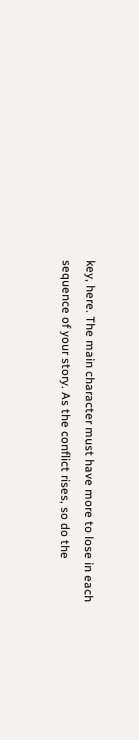key, here. The main character must have more to lose in each sequence of your story. As the conflict rises, so do the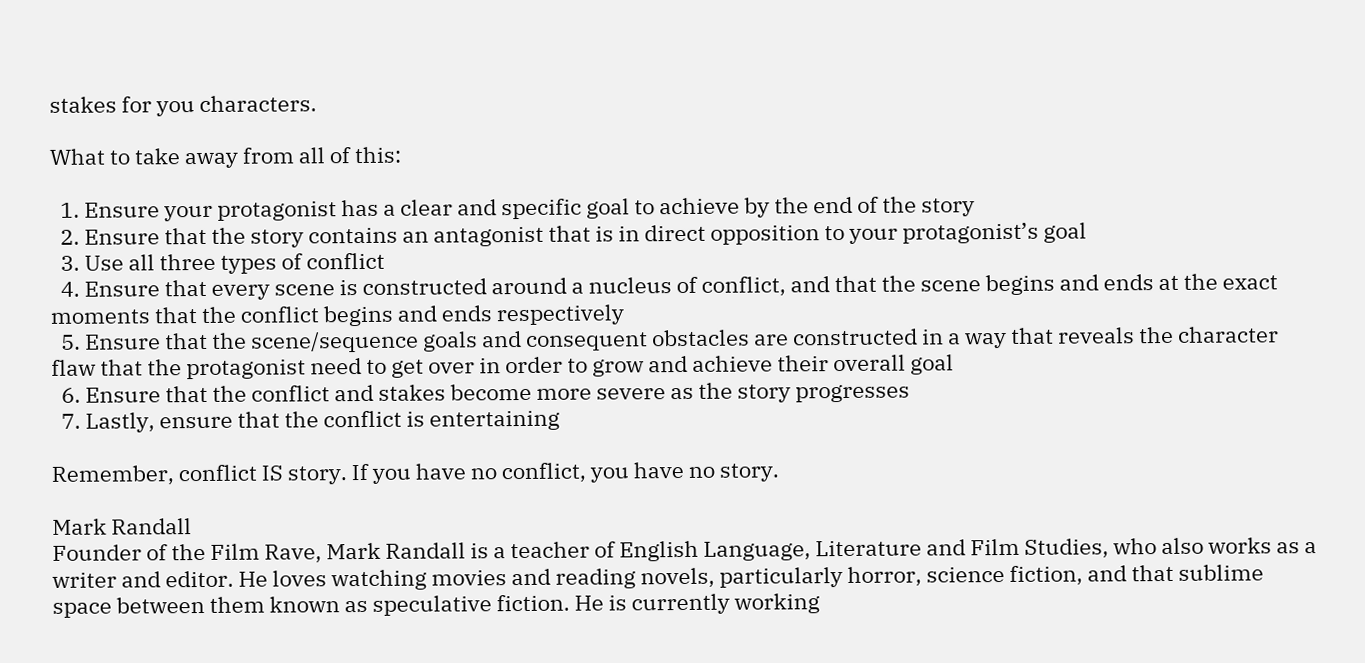stakes for you characters.

What to take away from all of this:

  1. Ensure your protagonist has a clear and specific goal to achieve by the end of the story
  2. Ensure that the story contains an antagonist that is in direct opposition to your protagonist’s goal
  3. Use all three types of conflict
  4. Ensure that every scene is constructed around a nucleus of conflict, and that the scene begins and ends at the exact moments that the conflict begins and ends respectively
  5. Ensure that the scene/sequence goals and consequent obstacles are constructed in a way that reveals the character flaw that the protagonist need to get over in order to grow and achieve their overall goal
  6. Ensure that the conflict and stakes become more severe as the story progresses
  7. Lastly, ensure that the conflict is entertaining

Remember, conflict IS story. If you have no conflict, you have no story.

Mark Randall
Founder of the Film Rave, Mark Randall is a teacher of English Language, Literature and Film Studies, who also works as a writer and editor. He loves watching movies and reading novels, particularly horror, science fiction, and that sublime space between them known as speculative fiction. He is currently working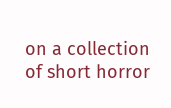on a collection of short horror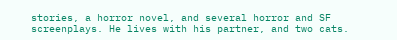stories, a horror novel, and several horror and SF screenplays. He lives with his partner, and two cats.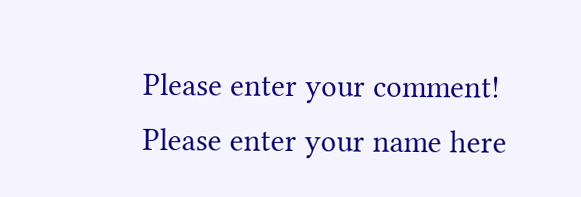Please enter your comment!
Please enter your name here